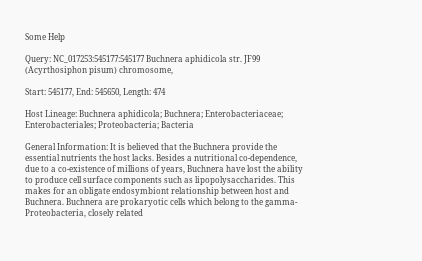Some Help

Query: NC_017253:545177:545177 Buchnera aphidicola str. JF99 (Acyrthosiphon pisum) chromosome,

Start: 545177, End: 545650, Length: 474

Host Lineage: Buchnera aphidicola; Buchnera; Enterobacteriaceae; Enterobacteriales; Proteobacteria; Bacteria

General Information: It is believed that the Buchnera provide the essential nutrients the host lacks. Besides a nutritional co-dependence, due to a co-existence of millions of years, Buchnera have lost the ability to produce cell surface components such as lipopolysaccharides. This makes for an obligate endosymbiont relationship between host and Buchnera. Buchnera are prokaryotic cells which belong to the gamma-Proteobacteria, closely related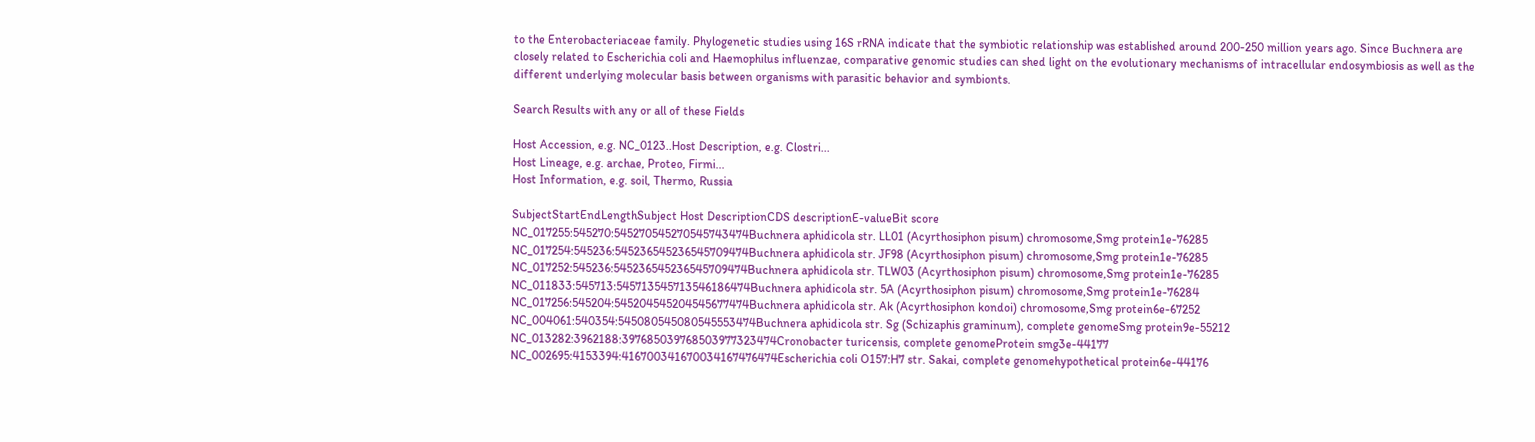to the Enterobacteriaceae family. Phylogenetic studies using 16S rRNA indicate that the symbiotic relationship was established around 200-250 million years ago. Since Buchnera are closely related to Escherichia coli and Haemophilus influenzae, comparative genomic studies can shed light on the evolutionary mechanisms of intracellular endosymbiosis as well as the different underlying molecular basis between organisms with parasitic behavior and symbionts.

Search Results with any or all of these Fields

Host Accession, e.g. NC_0123..Host Description, e.g. Clostri...
Host Lineage, e.g. archae, Proteo, Firmi...
Host Information, e.g. soil, Thermo, Russia

SubjectStartEndLengthSubject Host DescriptionCDS descriptionE-valueBit score
NC_017255:545270:545270545270545743474Buchnera aphidicola str. LL01 (Acyrthosiphon pisum) chromosome,Smg protein1e-76285
NC_017254:545236:545236545236545709474Buchnera aphidicola str. JF98 (Acyrthosiphon pisum) chromosome,Smg protein1e-76285
NC_017252:545236:545236545236545709474Buchnera aphidicola str. TLW03 (Acyrthosiphon pisum) chromosome,Smg protein1e-76285
NC_011833:545713:545713545713546186474Buchnera aphidicola str. 5A (Acyrthosiphon pisum) chromosome,Smg protein1e-76284
NC_017256:545204:545204545204545677474Buchnera aphidicola str. Ak (Acyrthosiphon kondoi) chromosome,Smg protein6e-67252
NC_004061:540354:545080545080545553474Buchnera aphidicola str. Sg (Schizaphis graminum), complete genomeSmg protein9e-55212
NC_013282:3962188:397685039768503977323474Cronobacter turicensis, complete genomeProtein smg3e-44177
NC_002695:4153394:416700341670034167476474Escherichia coli O157:H7 str. Sakai, complete genomehypothetical protein6e-44176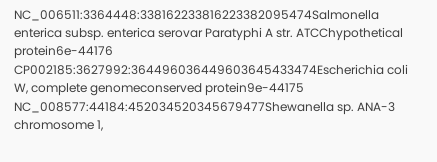NC_006511:3364448:338162233816223382095474Salmonella enterica subsp. enterica serovar Paratyphi A str. ATCChypothetical protein6e-44176
CP002185:3627992:364496036449603645433474Escherichia coli W, complete genomeconserved protein9e-44175
NC_008577:44184:452034520345679477Shewanella sp. ANA-3 chromosome 1,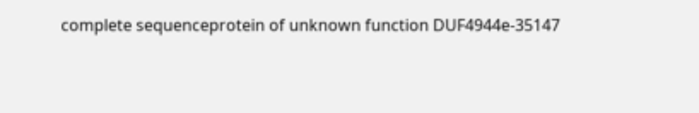complete sequenceprotein of unknown function DUF4944e-35147